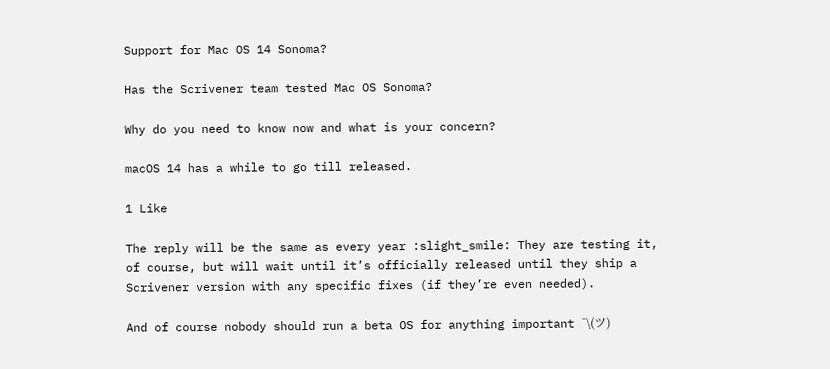Support for Mac OS 14 Sonoma?

Has the Scrivener team tested Mac OS Sonoma?

Why do you need to know now and what is your concern?

macOS 14 has a while to go till released.

1 Like

The reply will be the same as every year :slight_smile: They are testing it, of course, but will wait until it’s officially released until they ship a Scrivener version with any specific fixes (if they’re even needed).

And of course nobody should run a beta OS for anything important ¯\(ツ)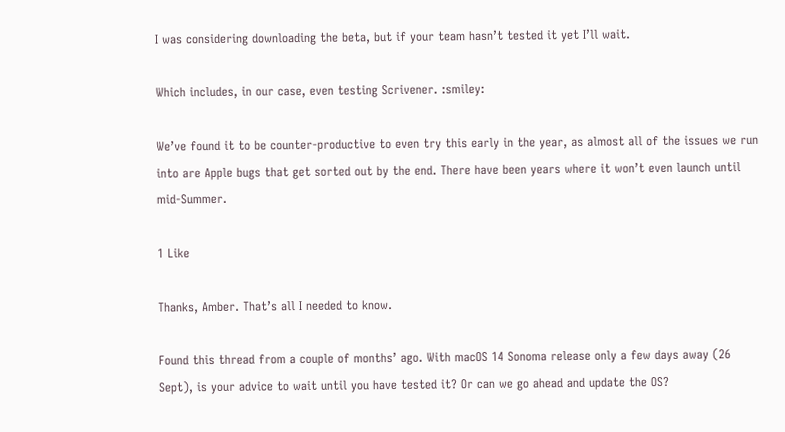I was considering downloading the beta, but if your team hasn’t tested it yet I’ll wait.

Which includes, in our case, even testing Scrivener. :smiley:

We’ve found it to be counter-productive to even try this early in the year, as almost all of the issues we run into are Apple bugs that get sorted out by the end. There have been years where it won’t even launch until mid-Summer.

1 Like

Thanks, Amber. That’s all I needed to know.

Found this thread from a couple of months’ ago. With macOS 14 Sonoma release only a few days away (26 Sept), is your advice to wait until you have tested it? Or can we go ahead and update the OS?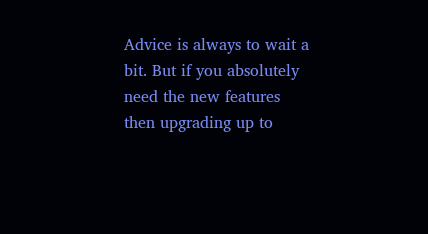Advice is always to wait a bit. But if you absolutely need the new features then upgrading up to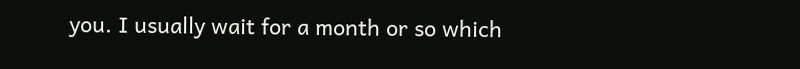you. I usually wait for a month or so which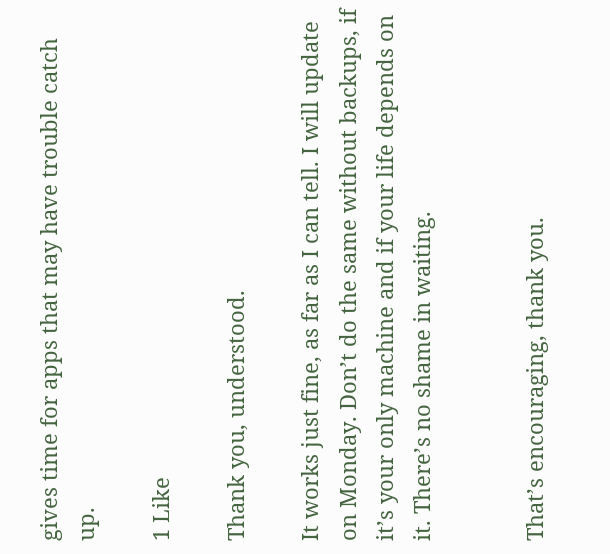gives time for apps that may have trouble catch up.

1 Like

Thank you, understood.

It works just fine, as far as I can tell. I will update on Monday. Don’t do the same without backups, if it’s your only machine and if your life depends on it. There’s no shame in waiting.


That’s encouraging, thank you.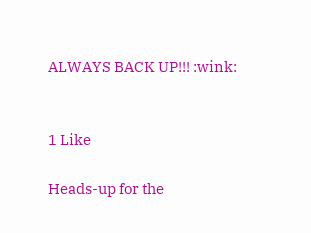ALWAYS BACK UP!!! :wink:


1 Like

Heads-up for the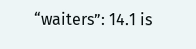“waiters”: 14.1 is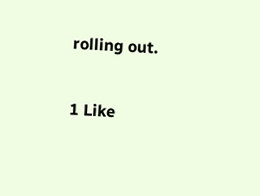rolling out.

1 Like